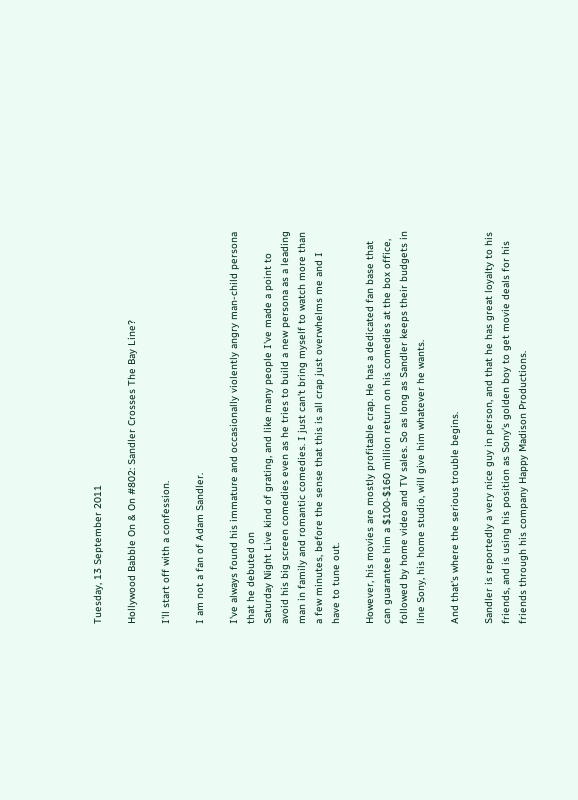Tuesday, 13 September 2011

Hollywood Babble On & On #802: Sandler Crosses The Bay Line?

I'll start off with a confession.

I am not a fan of Adam Sandler.

I've always found his immature and occasionally violently angry man-child persona that he debuted on
Saturday Night Live kind of grating, and like many people I've made a point to avoid his big screen comedies even as he tries to build a new persona as a leading man in family and romantic comedies. I just can't bring myself to watch more than a few minutes, before the sense that this is all crap just overwhelms me and I have to tune out.

However, his movies are mostly profitable crap. He has a dedicated fan base that can guarantee him a $100-$160 million return on his comedies at the box office, followed by home video and TV sales. So as long as Sandler keeps their budgets in line Sony, his home studio, will give him whatever he wants.

And that's where the serious trouble begins.

Sandler is reportedly a very nice guy in person, and that he has great loyalty to his friends, and is using his position as Sony's golden boy to get movie deals for his friends through his company Happy Madison Productions.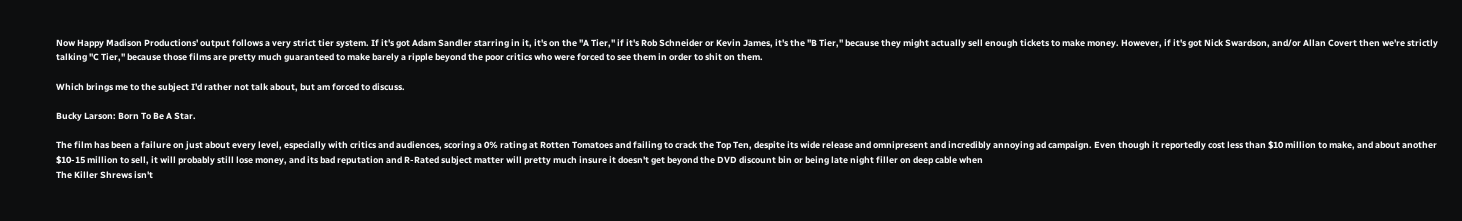Now Happy Madison Productions' output follows a very strict tier system. If it's got Adam Sandler starring in it, it's on the "A Tier," if it's Rob Schneider or Kevin James, it's the "B Tier," because they might actually sell enough tickets to make money. However, if it's got Nick Swardson, and/or Allan Covert then we're strictly talking "C Tier," because those films are pretty much guaranteed to make barely a ripple beyond the poor critics who were forced to see them in order to shit on them.

Which brings me to the subject I'd rather not talk about, but am forced to discuss.

Bucky Larson: Born To Be A Star.

The film has been a failure on just about every level, especially with critics and audiences, scoring a 0% rating at Rotten Tomatoes and failing to crack the Top Ten, despite its wide release and omnipresent and incredibly annoying ad campaign. Even though it reportedly cost less than $10 million to make, and about another $10-15 million to sell, it will probably still lose money, and its bad reputation and R-Rated subject matter will pretty much insure it doesn't get beyond the DVD discount bin or being late night filler on deep cable when
The Killer Shrews isn't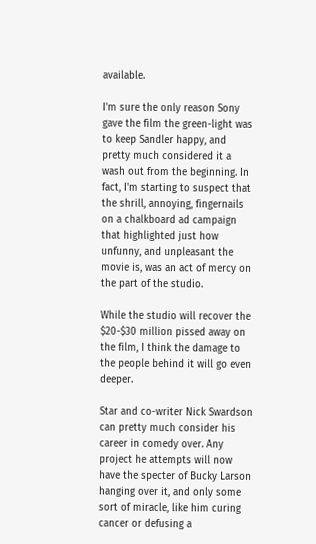available.

I'm sure the only reason Sony gave the film the green-light was to keep Sandler happy, and pretty much considered it a wash out from the beginning. In fact, I'm starting to suspect that the shrill, annoying, fingernails on a chalkboard ad campaign that highlighted just how unfunny, and unpleasant the movie is, was an act of mercy on the part of the studio.

While the studio will recover the $20-$30 million pissed away on the film, I think the damage to the people behind it will go even deeper.

Star and co-writer Nick Swardson can pretty much consider his career in comedy over. Any project he attempts will now have the specter of Bucky Larson hanging over it, and only some sort of miracle, like him curing cancer or defusing a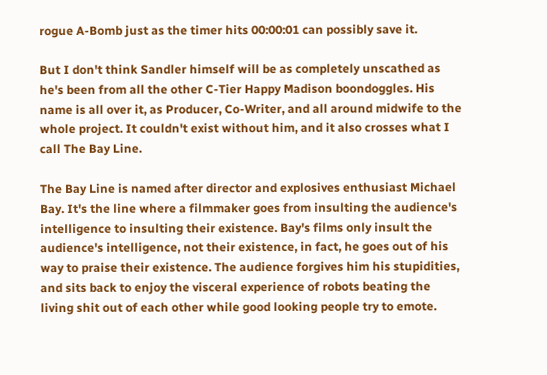rogue A-Bomb just as the timer hits 00:00:01 can possibly save it.

But I don't think Sandler himself will be as completely unscathed as he's been from all the other C-Tier Happy Madison boondoggles. His name is all over it, as Producer, Co-Writer, and all around midwife to the whole project. It couldn't exist without him, and it also crosses what I call The Bay Line.

The Bay Line is named after director and explosives enthusiast Michael Bay. It's the line where a filmmaker goes from insulting the audience's intelligence to insulting their existence. Bay's films only insult the audience's intelligence, not their existence, in fact, he goes out of his way to praise their existence. The audience forgives him his stupidities, and sits back to enjoy the visceral experience of robots beating the living shit out of each other while good looking people try to emote.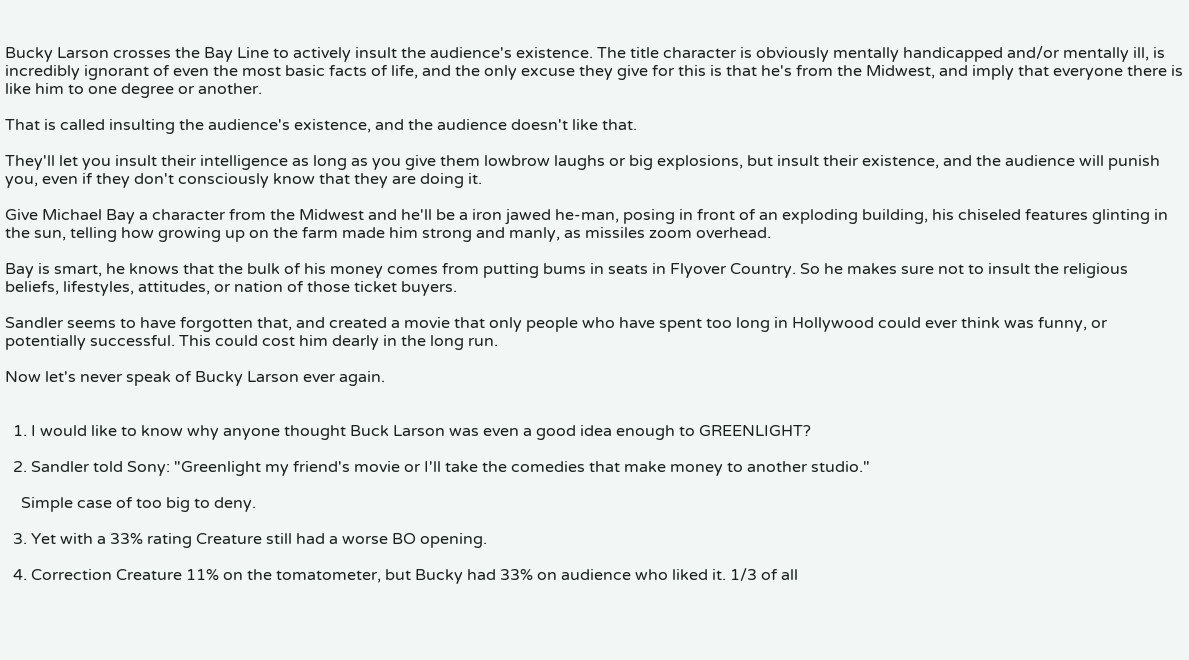Bucky Larson crosses the Bay Line to actively insult the audience's existence. The title character is obviously mentally handicapped and/or mentally ill, is incredibly ignorant of even the most basic facts of life, and the only excuse they give for this is that he's from the Midwest, and imply that everyone there is like him to one degree or another.

That is called insulting the audience's existence, and the audience doesn't like that.

They'll let you insult their intelligence as long as you give them lowbrow laughs or big explosions, but insult their existence, and the audience will punish you, even if they don't consciously know that they are doing it.

Give Michael Bay a character from the Midwest and he'll be a iron jawed he-man, posing in front of an exploding building, his chiseled features glinting in the sun, telling how growing up on the farm made him strong and manly, as missiles zoom overhead.

Bay is smart, he knows that the bulk of his money comes from putting bums in seats in Flyover Country. So he makes sure not to insult the religious beliefs, lifestyles, attitudes, or nation of those ticket buyers.

Sandler seems to have forgotten that, and created a movie that only people who have spent too long in Hollywood could ever think was funny, or potentially successful. This could cost him dearly in the long run.

Now let's never speak of Bucky Larson ever again.


  1. I would like to know why anyone thought Buck Larson was even a good idea enough to GREENLIGHT?

  2. Sandler told Sony: "Greenlight my friend's movie or I'll take the comedies that make money to another studio."

    Simple case of too big to deny.

  3. Yet with a 33% rating Creature still had a worse BO opening.

  4. Correction Creature 11% on the tomatometer, but Bucky had 33% on audience who liked it. 1/3 of all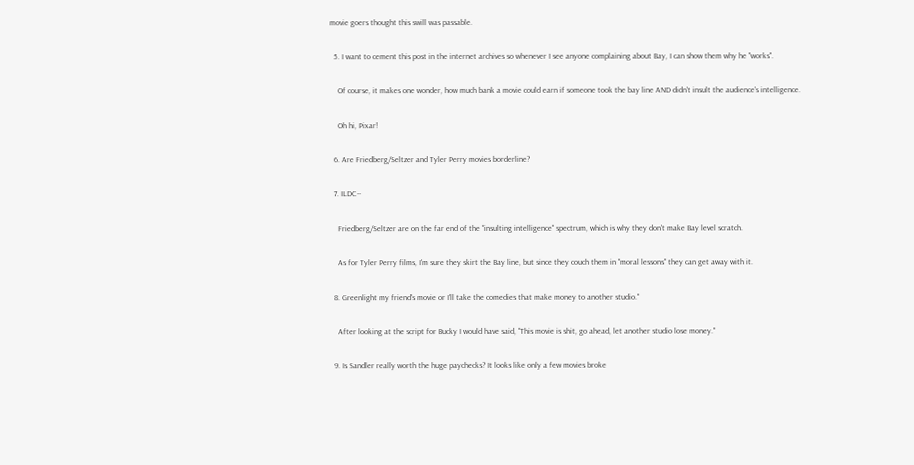movie goers thought this swill was passable.

  5. I want to cement this post in the internet archives so whenever I see anyone complaining about Bay, I can show them why he "works".

    Of course, it makes one wonder, how much bank a movie could earn if someone took the bay line AND didn't insult the audience's intelligence.

    Oh hi, Pixar!

  6. Are Friedberg/Seltzer and Tyler Perry movies borderline?

  7. ILDC--

    Friedberg/Seltzer are on the far end of the "insulting intelligence" spectrum, which is why they don't make Bay level scratch.

    As for Tyler Perry films, I'm sure they skirt the Bay line, but since they couch them in "moral lessons" they can get away with it.

  8. Greenlight my friend's movie or I'll take the comedies that make money to another studio."

    After looking at the script for Bucky I would have said, "This movie is shit, go ahead, let another studio lose money."

  9. Is Sandler really worth the huge paychecks? It looks like only a few movies broke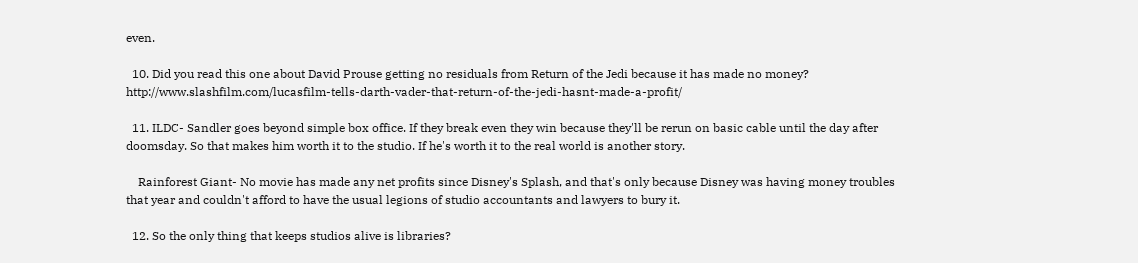even.

  10. Did you read this one about David Prouse getting no residuals from Return of the Jedi because it has made no money? http://www.slashfilm.com/lucasfilm-tells-darth-vader-that-return-of-the-jedi-hasnt-made-a-profit/

  11. ILDC- Sandler goes beyond simple box office. If they break even they win because they'll be rerun on basic cable until the day after doomsday. So that makes him worth it to the studio. If he's worth it to the real world is another story.

    Rainforest Giant- No movie has made any net profits since Disney's Splash, and that's only because Disney was having money troubles that year and couldn't afford to have the usual legions of studio accountants and lawyers to bury it.

  12. So the only thing that keeps studios alive is libraries?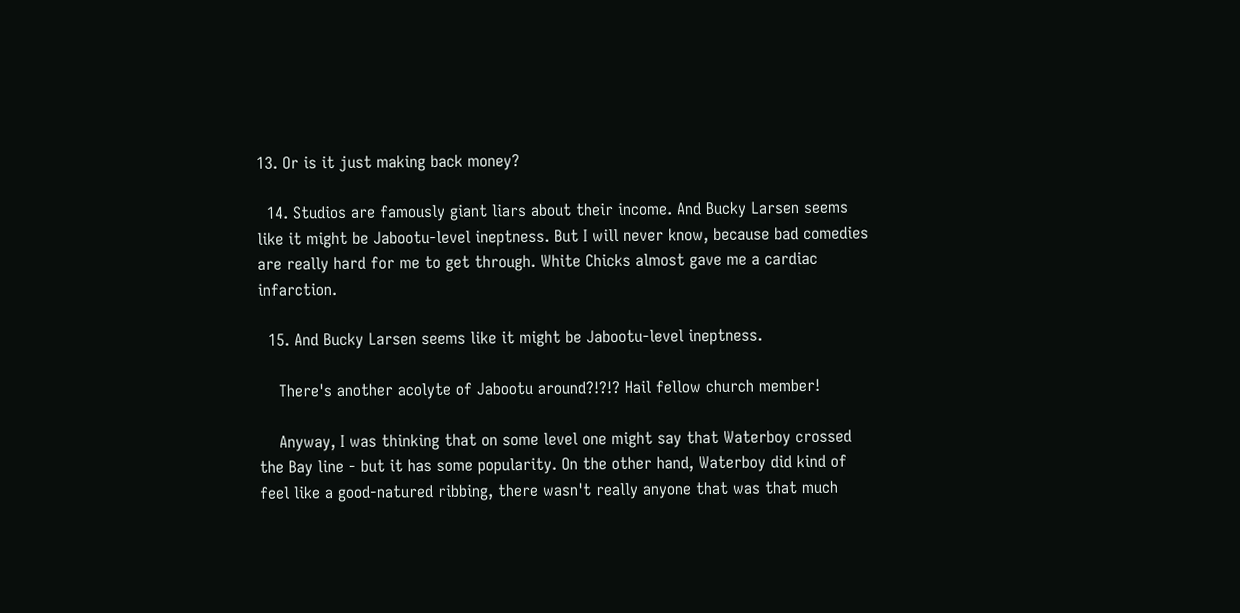13. Or is it just making back money?

  14. Studios are famously giant liars about their income. And Bucky Larsen seems like it might be Jabootu-level ineptness. But I will never know, because bad comedies are really hard for me to get through. White Chicks almost gave me a cardiac infarction.

  15. And Bucky Larsen seems like it might be Jabootu-level ineptness.

    There's another acolyte of Jabootu around?!?!? Hail fellow church member!

    Anyway, I was thinking that on some level one might say that Waterboy crossed the Bay line - but it has some popularity. On the other hand, Waterboy did kind of feel like a good-natured ribbing, there wasn't really anyone that was that much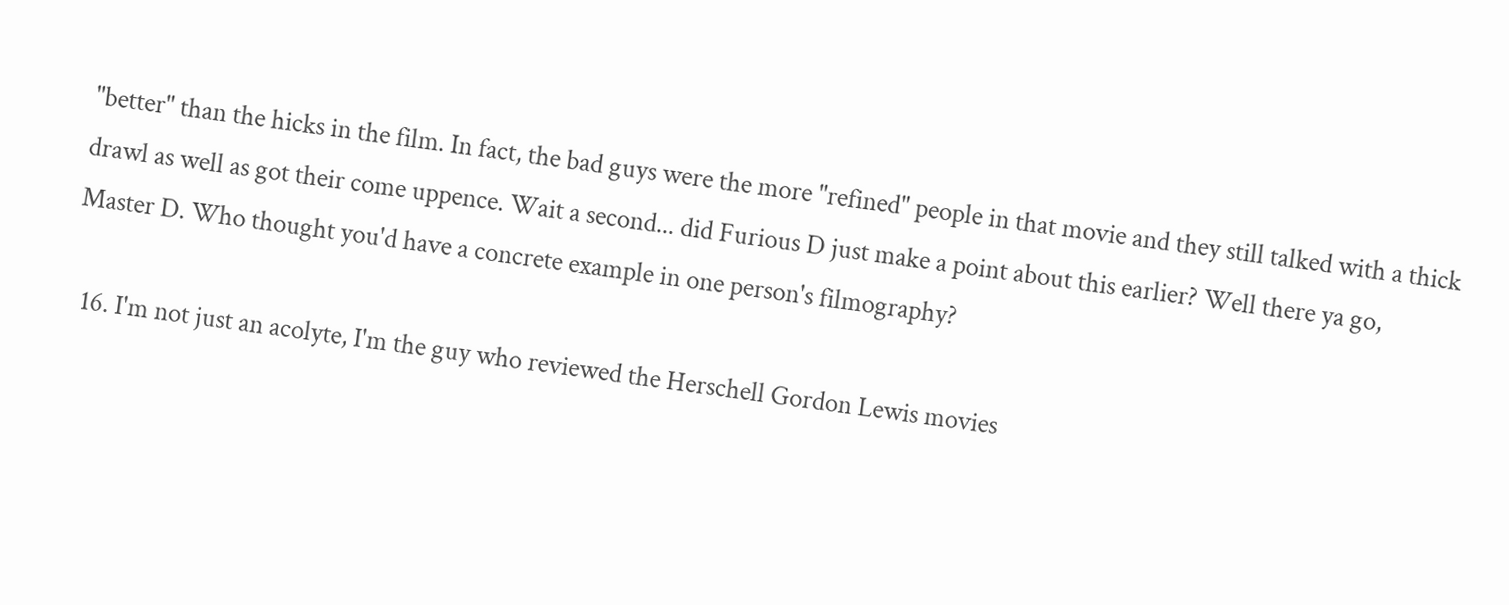"better" than the hicks in the film. In fact, the bad guys were the more "refined" people in that movie and they still talked with a thick drawl as well as got their come uppence. Wait a second... did Furious D just make a point about this earlier? Well there ya go, Master D. Who thought you'd have a concrete example in one person's filmography?

  16. I'm not just an acolyte, I'm the guy who reviewed the Herschell Gordon Lewis movies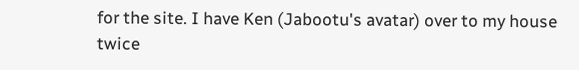for the site. I have Ken (Jabootu's avatar) over to my house twice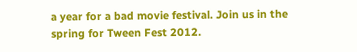a year for a bad movie festival. Join us in the spring for Tween Fest 2012.